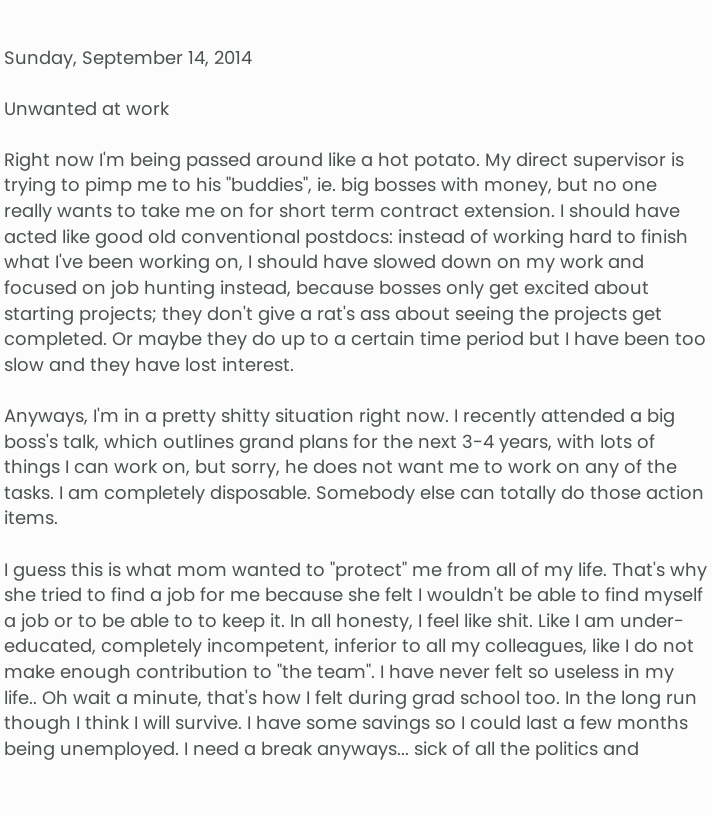Sunday, September 14, 2014

Unwanted at work

Right now I'm being passed around like a hot potato. My direct supervisor is trying to pimp me to his "buddies", ie. big bosses with money, but no one really wants to take me on for short term contract extension. I should have acted like good old conventional postdocs: instead of working hard to finish what I've been working on, I should have slowed down on my work and focused on job hunting instead, because bosses only get excited about starting projects; they don't give a rat's ass about seeing the projects get completed. Or maybe they do up to a certain time period but I have been too slow and they have lost interest.

Anyways, I'm in a pretty shitty situation right now. I recently attended a big boss's talk, which outlines grand plans for the next 3-4 years, with lots of things I can work on, but sorry, he does not want me to work on any of the tasks. I am completely disposable. Somebody else can totally do those action items.

I guess this is what mom wanted to "protect" me from all of my life. That's why she tried to find a job for me because she felt I wouldn't be able to find myself a job or to be able to to keep it. In all honesty, I feel like shit. Like I am under-educated, completely incompetent, inferior to all my colleagues, like I do not make enough contribution to "the team". I have never felt so useless in my life.. Oh wait a minute, that's how I felt during grad school too. In the long run though I think I will survive. I have some savings so I could last a few months being unemployed. I need a break anyways... sick of all the politics and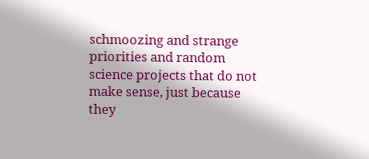schmoozing and strange priorities and random science projects that do not make sense, just because they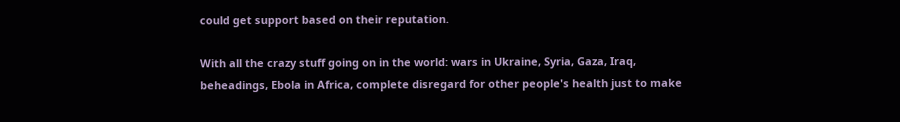could get support based on their reputation.

With all the crazy stuff going on in the world: wars in Ukraine, Syria, Gaza, Iraq, beheadings, Ebola in Africa, complete disregard for other people's health just to make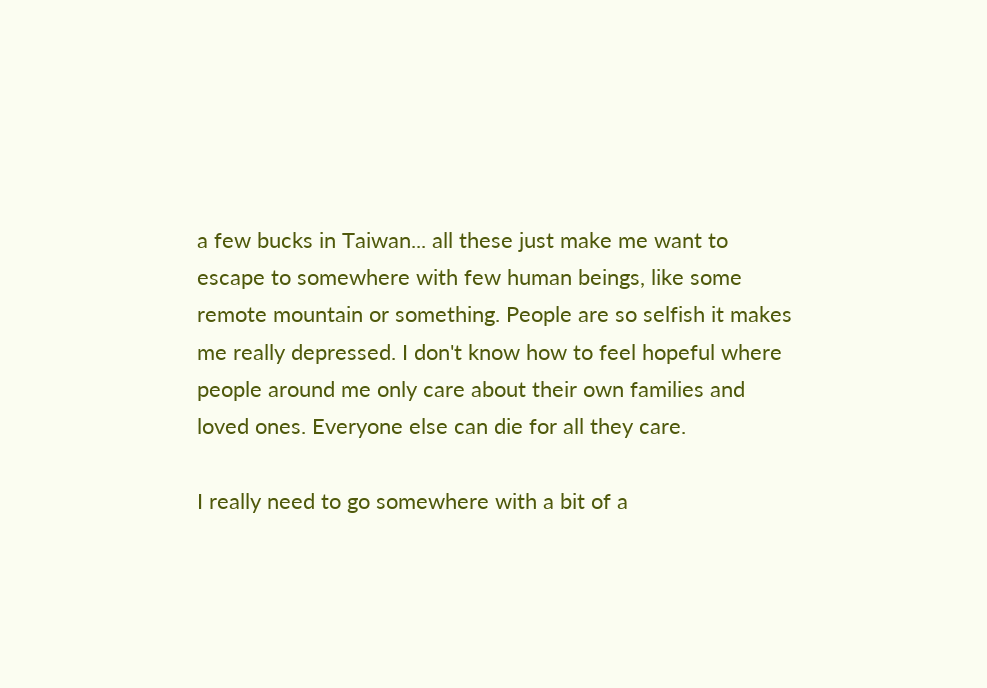a few bucks in Taiwan... all these just make me want to escape to somewhere with few human beings, like some remote mountain or something. People are so selfish it makes me really depressed. I don't know how to feel hopeful where people around me only care about their own families and loved ones. Everyone else can die for all they care.

I really need to go somewhere with a bit of a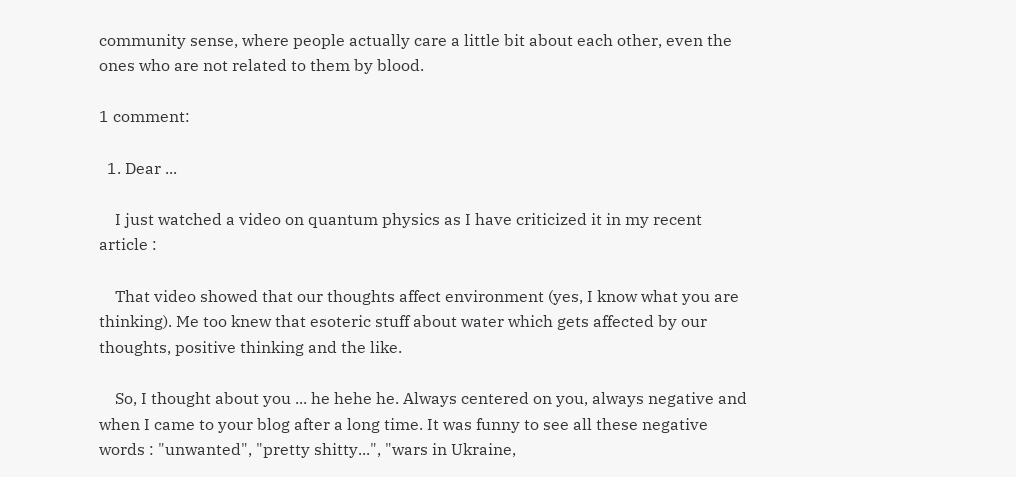community sense, where people actually care a little bit about each other, even the ones who are not related to them by blood.

1 comment:

  1. Dear ...

    I just watched a video on quantum physics as I have criticized it in my recent article :

    That video showed that our thoughts affect environment (yes, I know what you are thinking). Me too knew that esoteric stuff about water which gets affected by our thoughts, positive thinking and the like.

    So, I thought about you ... he hehe he. Always centered on you, always negative and when I came to your blog after a long time. It was funny to see all these negative words : "unwanted", "pretty shitty...", "wars in Ukraine,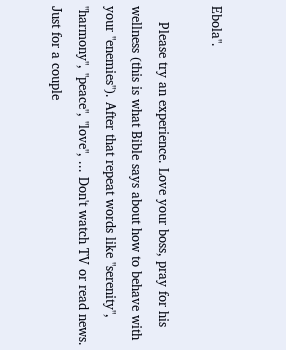Ebola".

    Please try an experience. Love your boss, pray for his wellness (this is what Bible says about how to behave with your "enemies"). After that repeat words like "serenity", "harmony", "peace", "love", ... Don't watch TV or read news. Just for a couple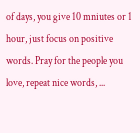of days, you give 10 mniutes or 1 hour, just focus on positive words. Pray for the people you love, repeat nice words, ...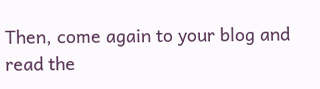Then, come again to your blog and read the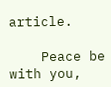article.

    Peace be with you,